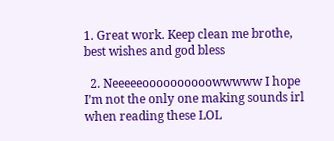1. Great work. Keep clean me brothe, best wishes and god bless

  2. Neeeeeoooooooooowwwww I hope I’m not the only one making sounds irl when reading these LOL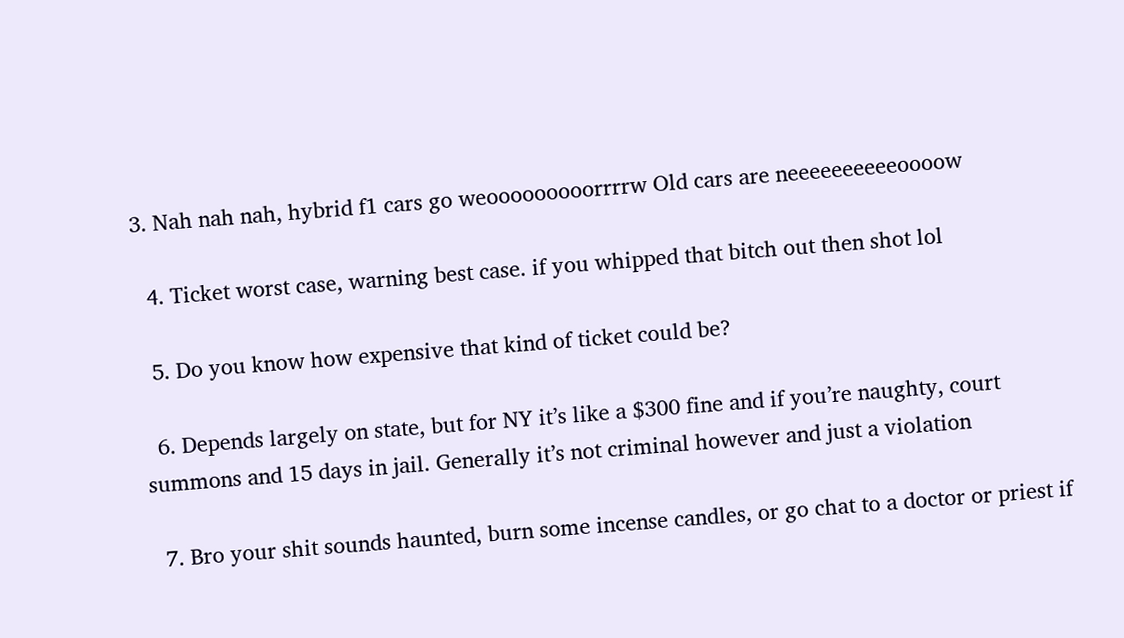3. Nah nah nah, hybrid f1 cars go weooooooooorrrrw Old cars are neeeeeeeeeeoooow

  4. Ticket worst case, warning best case. if you whipped that bitch out then shot lol

  5. Do you know how expensive that kind of ticket could be?

  6. Depends largely on state, but for NY it’s like a $300 fine and if you’re naughty, court summons and 15 days in jail. Generally it’s not criminal however and just a violation

  7. Bro your shit sounds haunted, burn some incense candles, or go chat to a doctor or priest if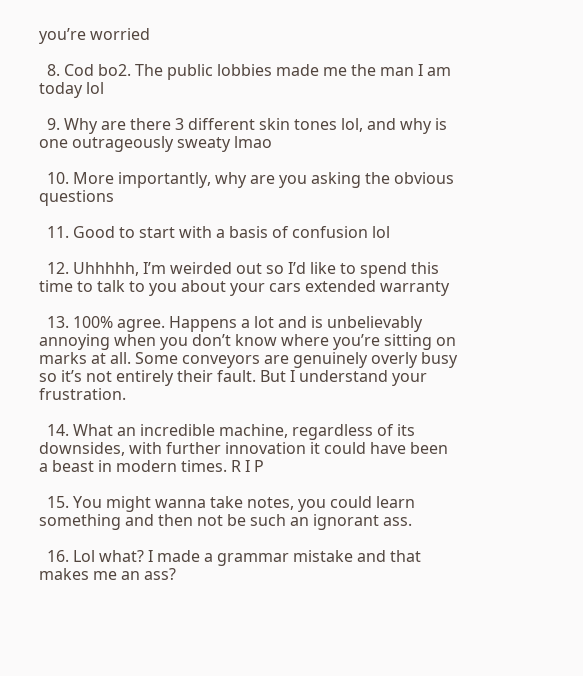you’re worried

  8. Cod bo2. The public lobbies made me the man I am today lol

  9. Why are there 3 different skin tones lol, and why is one outrageously sweaty lmao

  10. More importantly, why are you asking the obvious questions

  11. Good to start with a basis of confusion lol

  12. Uhhhhh, I’m weirded out so I’d like to spend this time to talk to you about your cars extended warranty

  13. 100% agree. Happens a lot and is unbelievably annoying when you don’t know where you’re sitting on marks at all. Some conveyors are genuinely overly busy so it’s not entirely their fault. But I understand your frustration.

  14. What an incredible machine, regardless of its downsides, with further innovation it could have been a beast in modern times. R I P

  15. You might wanna take notes, you could learn something and then not be such an ignorant ass.

  16. Lol what? I made a grammar mistake and that makes me an ass?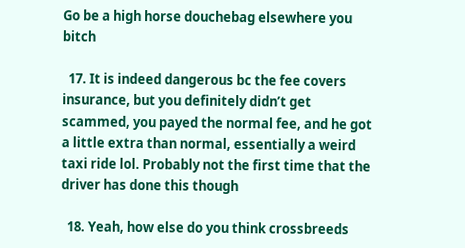Go be a high horse douchebag elsewhere you bitch

  17. It is indeed dangerous bc the fee covers insurance, but you definitely didn’t get scammed, you payed the normal fee, and he got a little extra than normal, essentially a weird taxi ride lol. Probably not the first time that the driver has done this though

  18. Yeah, how else do you think crossbreeds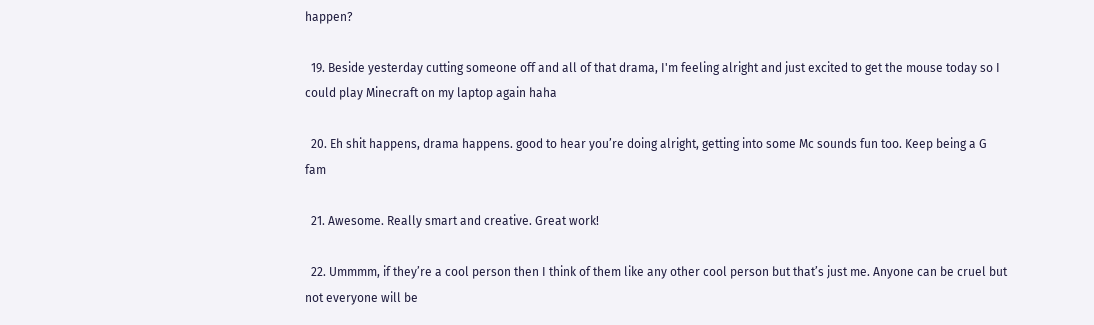happen?

  19. Beside yesterday cutting someone off and all of that drama, I'm feeling alright and just excited to get the mouse today so I could play Minecraft on my laptop again haha

  20. Eh shit happens, drama happens. good to hear you’re doing alright, getting into some Mc sounds fun too. Keep being a G fam

  21. Awesome. Really smart and creative. Great work!

  22. Ummmm, if they’re a cool person then I think of them like any other cool person but that’s just me. Anyone can be cruel but not everyone will be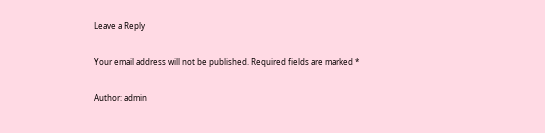Leave a Reply

Your email address will not be published. Required fields are marked *

Author: admin